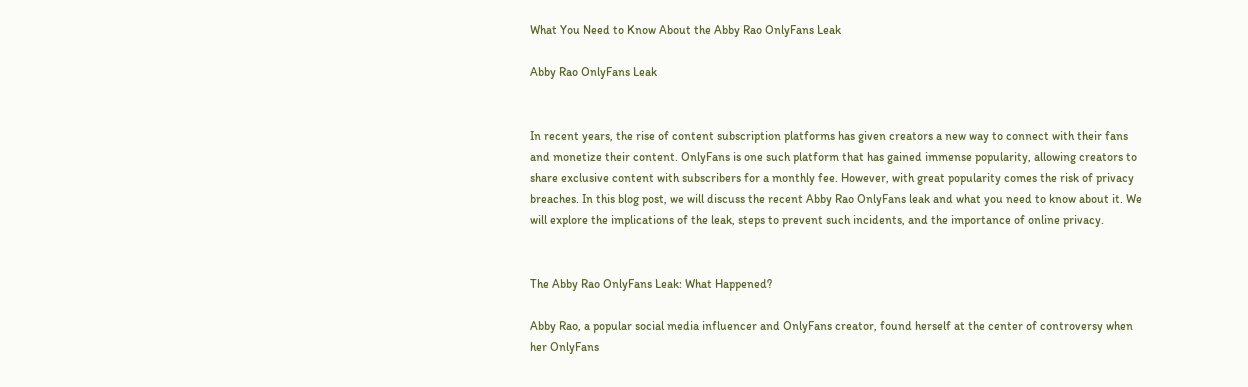What You Need to Know About the Abby Rao OnlyFans Leak

Abby Rao OnlyFans Leak


In recent years, the rise of content subscription platforms has given creators a new way to connect with their fans and monetize their content. OnlyFans is one such platform that has gained immense popularity, allowing creators to share exclusive content with subscribers for a monthly fee. However, with great popularity comes the risk of privacy breaches. In this blog post, we will discuss the recent Abby Rao OnlyFans leak and what you need to know about it. We will explore the implications of the leak, steps to prevent such incidents, and the importance of online privacy.


The Abby Rao OnlyFans Leak: What Happened?

Abby Rao, a popular social media influencer and OnlyFans creator, found herself at the center of controversy when her OnlyFans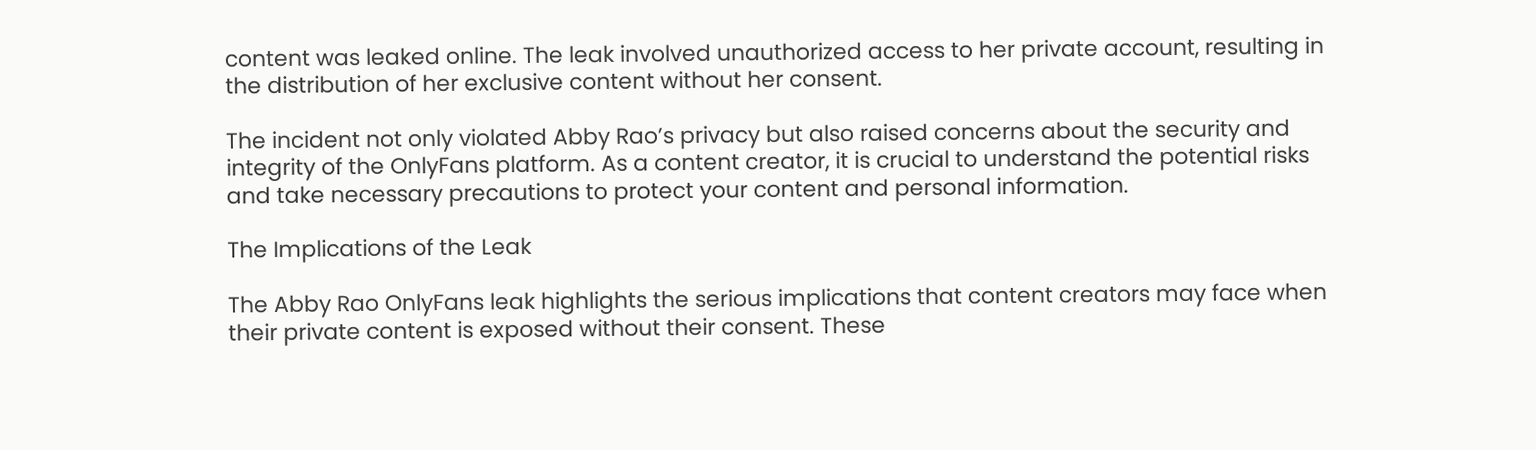content was leaked online. The leak involved unauthorized access to her private account, resulting in the distribution of her exclusive content without her consent.

The incident not only violated Abby Rao’s privacy but also raised concerns about the security and integrity of the OnlyFans platform. As a content creator, it is crucial to understand the potential risks and take necessary precautions to protect your content and personal information.

The Implications of the Leak

The Abby Rao OnlyFans leak highlights the serious implications that content creators may face when their private content is exposed without their consent. These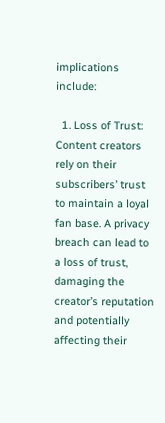implications include:

  1. Loss of Trust: Content creators rely on their subscribers’ trust to maintain a loyal fan base. A privacy breach can lead to a loss of trust, damaging the creator’s reputation and potentially affecting their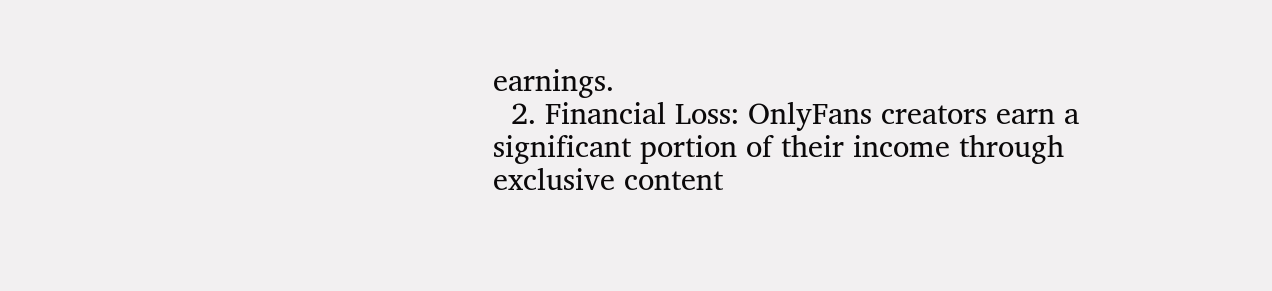earnings.
  2. Financial Loss: OnlyFans creators earn a significant portion of their income through exclusive content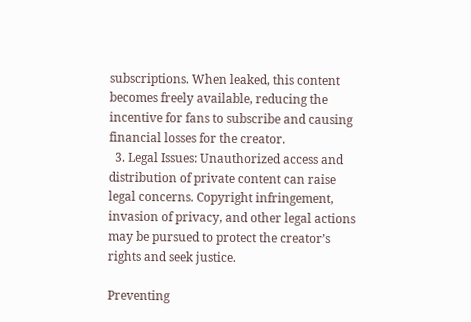subscriptions. When leaked, this content becomes freely available, reducing the incentive for fans to subscribe and causing financial losses for the creator.
  3. Legal Issues: Unauthorized access and distribution of private content can raise legal concerns. Copyright infringement, invasion of privacy, and other legal actions may be pursued to protect the creator’s rights and seek justice.

Preventing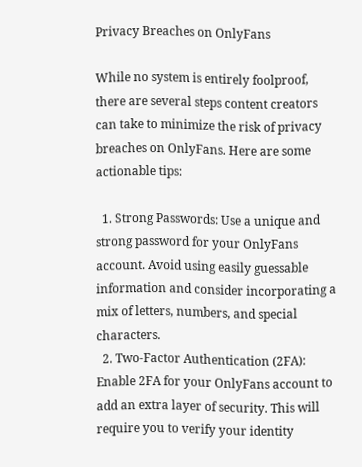Privacy Breaches on OnlyFans

While no system is entirely foolproof, there are several steps content creators can take to minimize the risk of privacy breaches on OnlyFans. Here are some actionable tips:

  1. Strong Passwords: Use a unique and strong password for your OnlyFans account. Avoid using easily guessable information and consider incorporating a mix of letters, numbers, and special characters.
  2. Two-Factor Authentication (2FA): Enable 2FA for your OnlyFans account to add an extra layer of security. This will require you to verify your identity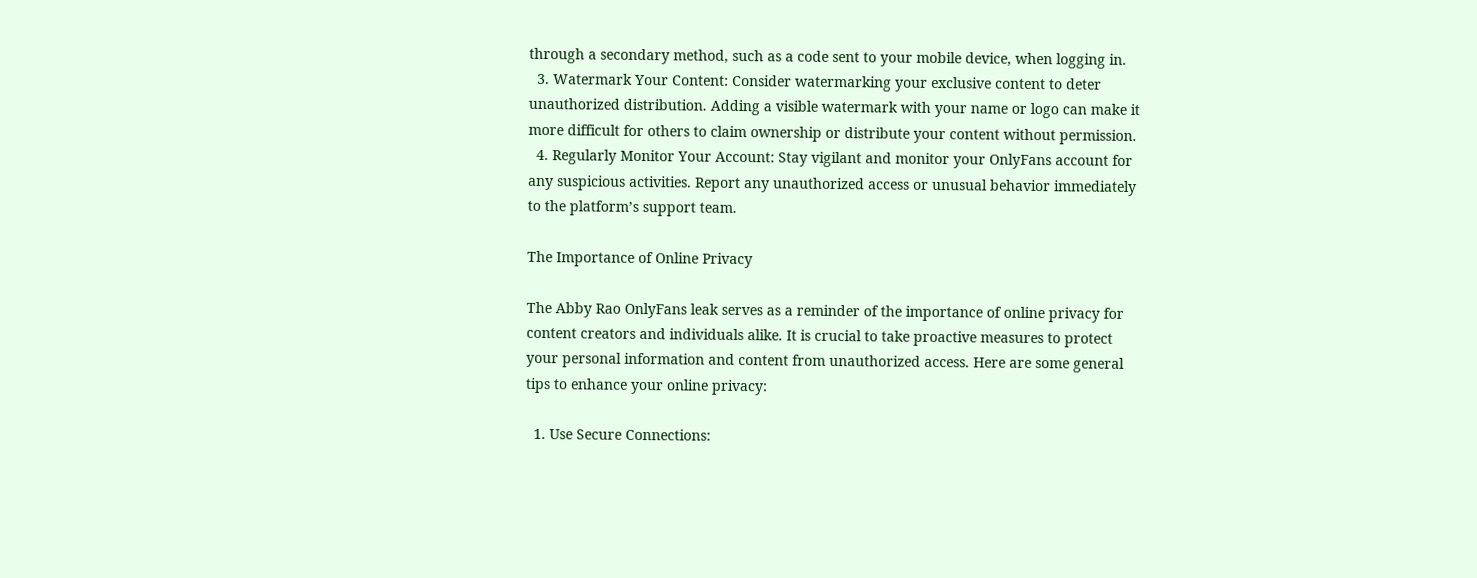through a secondary method, such as a code sent to your mobile device, when logging in.
  3. Watermark Your Content: Consider watermarking your exclusive content to deter unauthorized distribution. Adding a visible watermark with your name or logo can make it more difficult for others to claim ownership or distribute your content without permission.
  4. Regularly Monitor Your Account: Stay vigilant and monitor your OnlyFans account for any suspicious activities. Report any unauthorized access or unusual behavior immediately to the platform’s support team.

The Importance of Online Privacy

The Abby Rao OnlyFans leak serves as a reminder of the importance of online privacy for content creators and individuals alike. It is crucial to take proactive measures to protect your personal information and content from unauthorized access. Here are some general tips to enhance your online privacy:

  1. Use Secure Connections: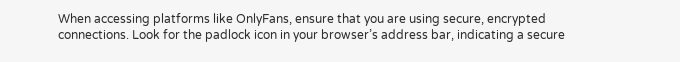When accessing platforms like OnlyFans, ensure that you are using secure, encrypted connections. Look for the padlock icon in your browser’s address bar, indicating a secure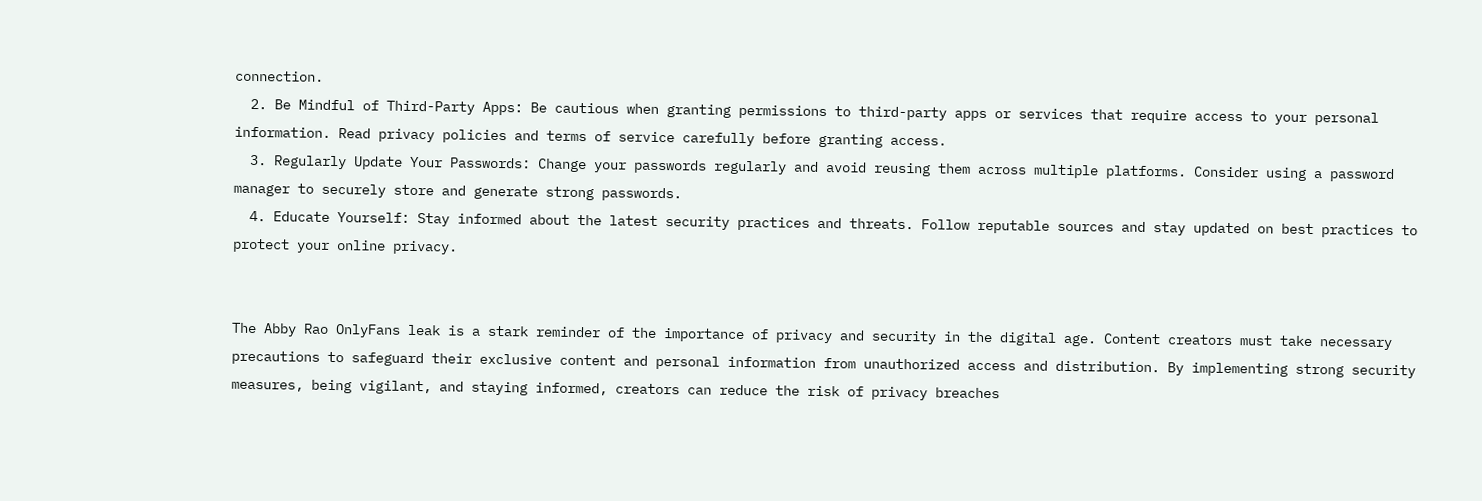connection.
  2. Be Mindful of Third-Party Apps: Be cautious when granting permissions to third-party apps or services that require access to your personal information. Read privacy policies and terms of service carefully before granting access.
  3. Regularly Update Your Passwords: Change your passwords regularly and avoid reusing them across multiple platforms. Consider using a password manager to securely store and generate strong passwords.
  4. Educate Yourself: Stay informed about the latest security practices and threats. Follow reputable sources and stay updated on best practices to protect your online privacy.


The Abby Rao OnlyFans leak is a stark reminder of the importance of privacy and security in the digital age. Content creators must take necessary precautions to safeguard their exclusive content and personal information from unauthorized access and distribution. By implementing strong security measures, being vigilant, and staying informed, creators can reduce the risk of privacy breaches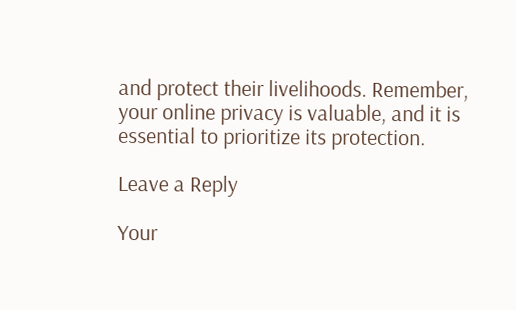and protect their livelihoods. Remember, your online privacy is valuable, and it is essential to prioritize its protection.

Leave a Reply

Your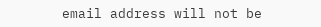email address will not be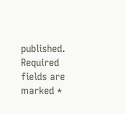published. Required fields are marked *